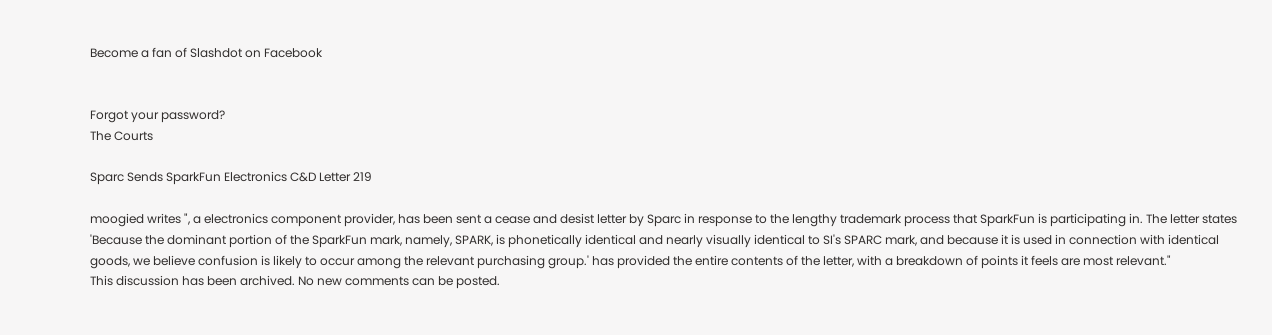Become a fan of Slashdot on Facebook


Forgot your password?
The Courts

Sparc Sends SparkFun Electronics C&D Letter 219

moogied writes ", a electronics component provider, has been sent a cease and desist letter by Sparc in response to the lengthy trademark process that SparkFun is participating in. The letter states 'Because the dominant portion of the SparkFun mark, namely, SPARK, is phonetically identical and nearly visually identical to SI's SPARC mark, and because it is used in connection with identical goods, we believe confusion is likely to occur among the relevant purchasing group.' has provided the entire contents of the letter, with a breakdown of points it feels are most relevant."
This discussion has been archived. No new comments can be posted.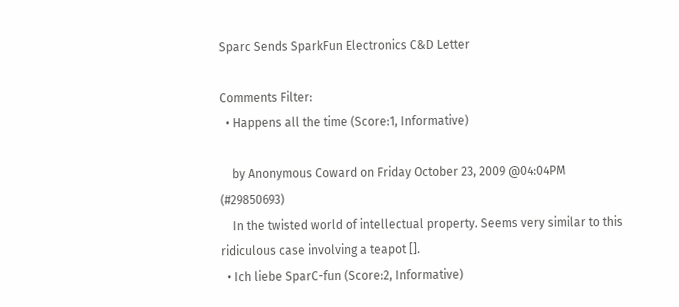Sparc Sends SparkFun Electronics C&D Letter

Comments Filter:
  • Happens all the time (Score:1, Informative)

    by Anonymous Coward on Friday October 23, 2009 @04:04PM (#29850693)
    In the twisted world of intellectual property. Seems very similar to this ridiculous case involving a teapot [].
  • Ich liebe SparC-fun (Score:2, Informative)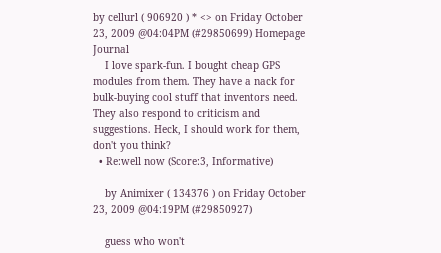by cellurl ( 906920 ) * <> on Friday October 23, 2009 @04:04PM (#29850699) Homepage Journal
    I love spark-fun. I bought cheap GPS modules from them. They have a nack for bulk-buying cool stuff that inventors need. They also respond to criticism and suggestions. Heck, I should work for them, don't you think?
  • Re:well now (Score:3, Informative)

    by Animixer ( 134376 ) on Friday October 23, 2009 @04:19PM (#29850927)

    guess who won't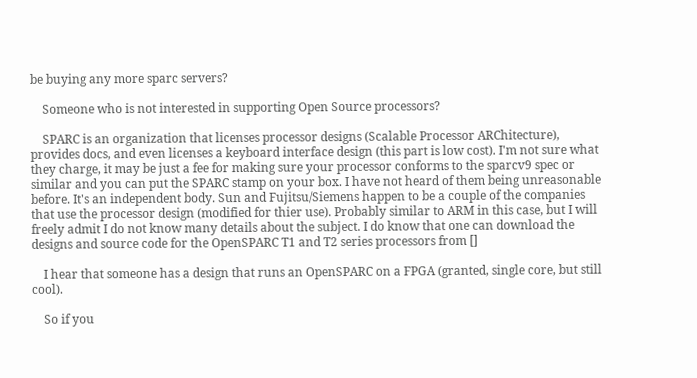be buying any more sparc servers?

    Someone who is not interested in supporting Open Source processors?

    SPARC is an organization that licenses processor designs (Scalable Processor ARChitecture), provides docs, and even licenses a keyboard interface design (this part is low cost). I'm not sure what they charge, it may be just a fee for making sure your processor conforms to the sparcv9 spec or similar and you can put the SPARC stamp on your box. I have not heard of them being unreasonable before. It's an independent body. Sun and Fujitsu/Siemens happen to be a couple of the companies that use the processor design (modified for thier use). Probably similar to ARM in this case, but I will freely admit I do not know many details about the subject. I do know that one can download the designs and source code for the OpenSPARC T1 and T2 series processors from []

    I hear that someone has a design that runs an OpenSPARC on a FPGA (granted, single core, but still cool).

    So if you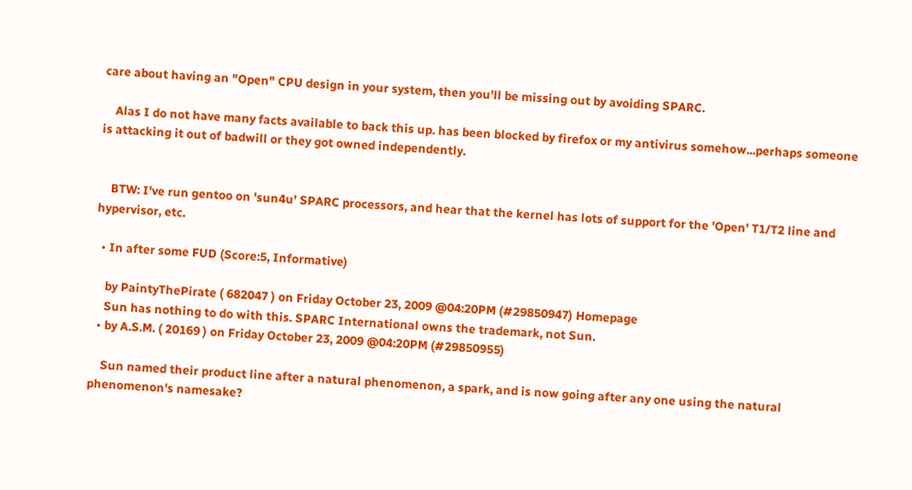care about having an "Open" CPU design in your system, then you'll be missing out by avoiding SPARC.

    Alas I do not have many facts available to back this up. has been blocked by firefox or my antivirus somehow...perhaps someone is attacking it out of badwill or they got owned independently.


    BTW: I've run gentoo on 'sun4u' SPARC processors, and hear that the kernel has lots of support for the 'Open' T1/T2 line and hypervisor, etc.

  • In after some FUD (Score:5, Informative)

    by PaintyThePirate ( 682047 ) on Friday October 23, 2009 @04:20PM (#29850947) Homepage
    Sun has nothing to do with this. SPARC International owns the trademark, not Sun.
  • by A.S.M. ( 20169 ) on Friday October 23, 2009 @04:20PM (#29850955)

    Sun named their product line after a natural phenomenon, a spark, and is now going after any one using the natural phenomenon's namesake?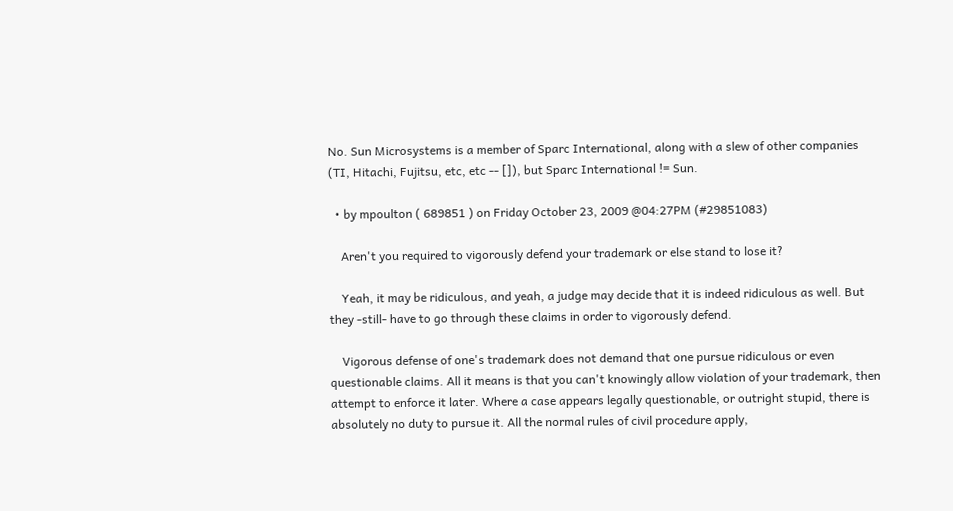No. Sun Microsystems is a member of Sparc International, along with a slew of other companies (TI, Hitachi, Fujitsu, etc, etc -- []), but Sparc International != Sun.

  • by mpoulton ( 689851 ) on Friday October 23, 2009 @04:27PM (#29851083)

    Aren't you required to vigorously defend your trademark or else stand to lose it?

    Yeah, it may be ridiculous, and yeah, a judge may decide that it is indeed ridiculous as well. But they -still- have to go through these claims in order to vigorously defend.

    Vigorous defense of one's trademark does not demand that one pursue ridiculous or even questionable claims. All it means is that you can't knowingly allow violation of your trademark, then attempt to enforce it later. Where a case appears legally questionable, or outright stupid, there is absolutely no duty to pursue it. All the normal rules of civil procedure apply,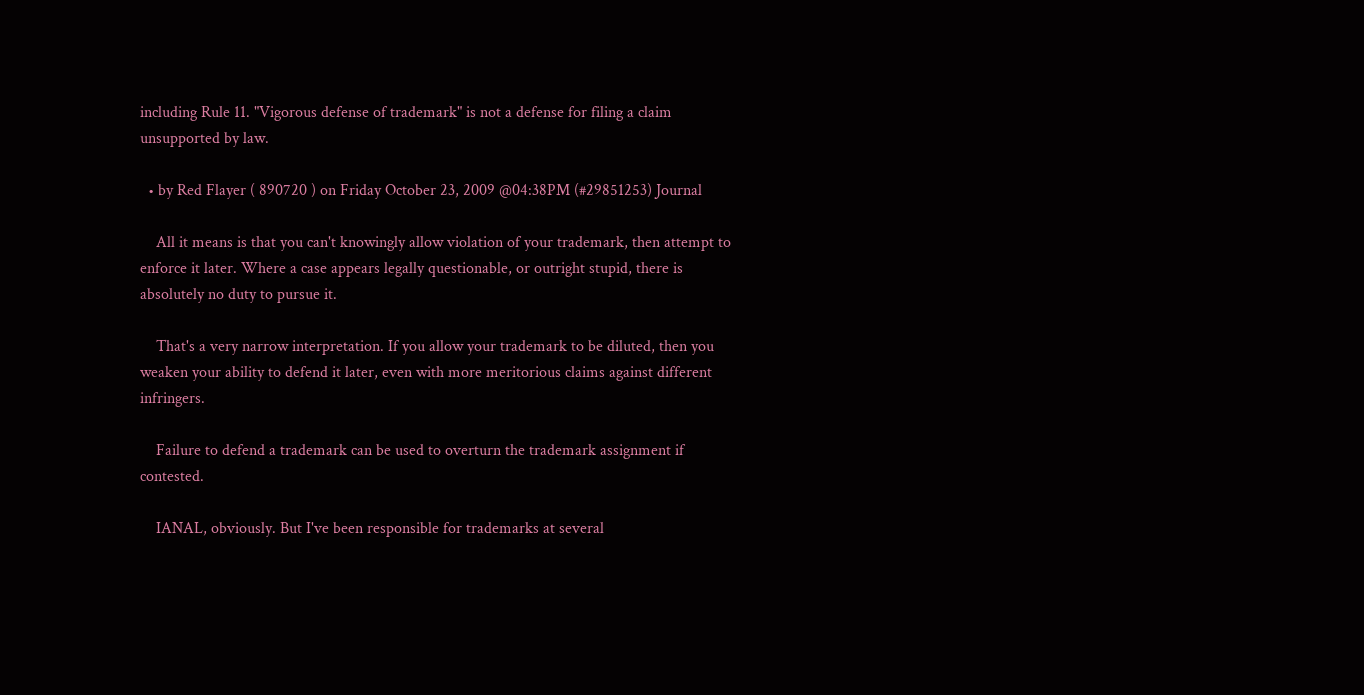including Rule 11. "Vigorous defense of trademark" is not a defense for filing a claim unsupported by law.

  • by Red Flayer ( 890720 ) on Friday October 23, 2009 @04:38PM (#29851253) Journal

    All it means is that you can't knowingly allow violation of your trademark, then attempt to enforce it later. Where a case appears legally questionable, or outright stupid, there is absolutely no duty to pursue it.

    That's a very narrow interpretation. If you allow your trademark to be diluted, then you weaken your ability to defend it later, even with more meritorious claims against different infringers.

    Failure to defend a trademark can be used to overturn the trademark assignment if contested.

    IANAL, obviously. But I've been responsible for trademarks at several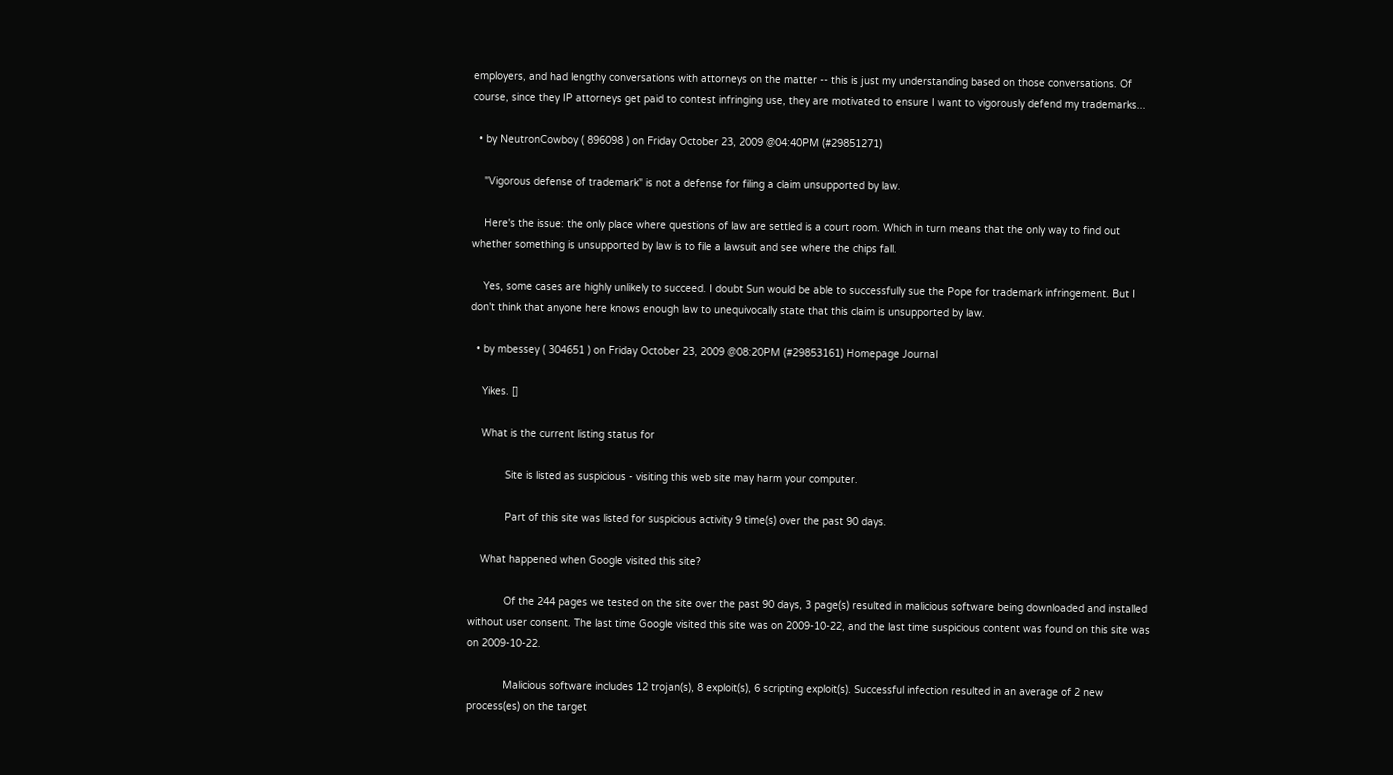employers, and had lengthy conversations with attorneys on the matter -- this is just my understanding based on those conversations. Of course, since they IP attorneys get paid to contest infringing use, they are motivated to ensure I want to vigorously defend my trademarks...

  • by NeutronCowboy ( 896098 ) on Friday October 23, 2009 @04:40PM (#29851271)

    "Vigorous defense of trademark" is not a defense for filing a claim unsupported by law.

    Here's the issue: the only place where questions of law are settled is a court room. Which in turn means that the only way to find out whether something is unsupported by law is to file a lawsuit and see where the chips fall.

    Yes, some cases are highly unlikely to succeed. I doubt Sun would be able to successfully sue the Pope for trademark infringement. But I don't think that anyone here knows enough law to unequivocally state that this claim is unsupported by law.

  • by mbessey ( 304651 ) on Friday October 23, 2009 @08:20PM (#29853161) Homepage Journal

    Yikes. []

    What is the current listing status for

            Site is listed as suspicious - visiting this web site may harm your computer.

            Part of this site was listed for suspicious activity 9 time(s) over the past 90 days.

    What happened when Google visited this site?

            Of the 244 pages we tested on the site over the past 90 days, 3 page(s) resulted in malicious software being downloaded and installed without user consent. The last time Google visited this site was on 2009-10-22, and the last time suspicious content was found on this site was on 2009-10-22.

            Malicious software includes 12 trojan(s), 8 exploit(s), 6 scripting exploit(s). Successful infection resulted in an average of 2 new process(es) on the target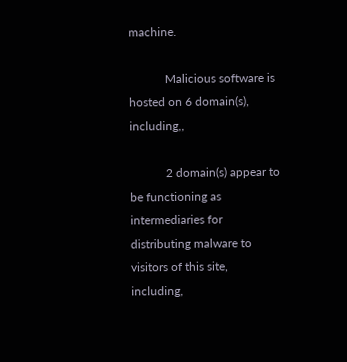machine.

            Malicious software is hosted on 6 domain(s), including,,

            2 domain(s) appear to be functioning as intermediaries for distributing malware to visitors of this site, including,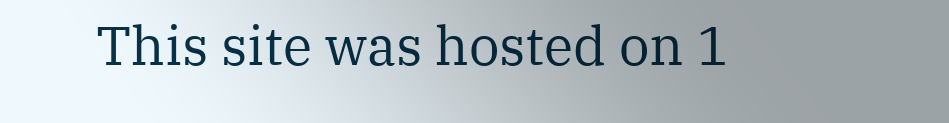This site was hosted on 1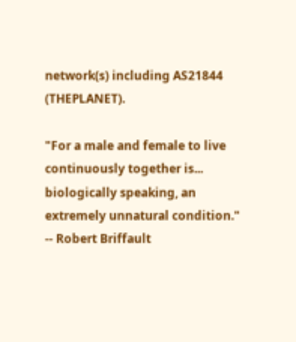network(s) including AS21844 (THEPLANET).

"For a male and female to live continuously together is... biologically speaking, an extremely unnatural condition." -- Robert Briffault